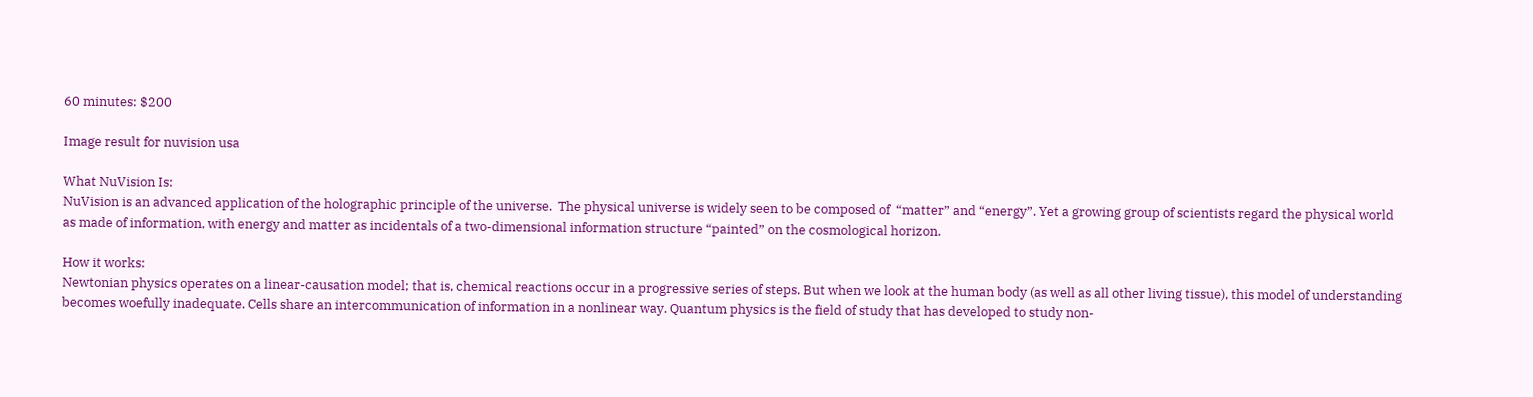60 minutes: $200

Image result for nuvision usa

What NuVision Is:
NuVision is an advanced application of the holographic principle of the universe.  The physical universe is widely seen to be composed of  “matter” and “energy”. Yet a growing group of scientists regard the physical world as made of information, with energy and matter as incidentals of a two-dimensional information structure “painted” on the cosmological horizon.

How it works:
Newtonian physics operates on a linear-causation model; that is, chemical reactions occur in a progressive series of steps. But when we look at the human body (as well as all other living tissue), this model of understanding becomes woefully inadequate. Cells share an intercommunication of information in a nonlinear way. Quantum physics is the field of study that has developed to study non-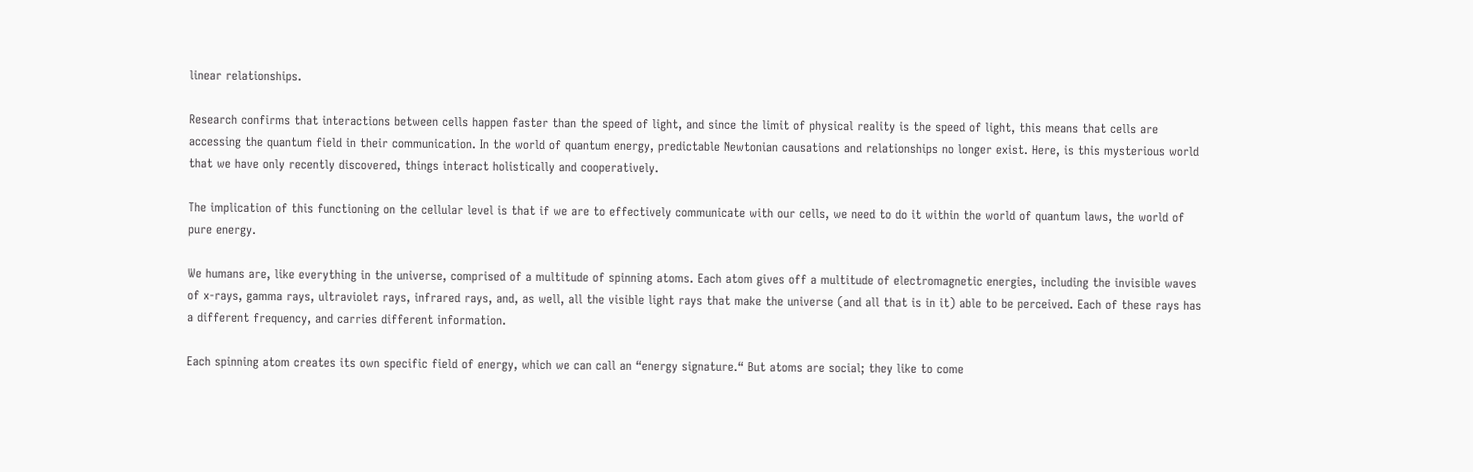linear relationships.

Research confirms that interactions between cells happen faster than the speed of light, and since the limit of physical reality is the speed of light, this means that cells are accessing the quantum field in their communication. In the world of quantum energy, predictable Newtonian causations and relationships no longer exist. Here, is this mysterious world that we have only recently discovered, things interact holistically and cooperatively.

The implication of this functioning on the cellular level is that if we are to effectively communicate with our cells, we need to do it within the world of quantum laws, the world of pure energy.

We humans are, like everything in the universe, comprised of a multitude of spinning atoms. Each atom gives off a multitude of electromagnetic energies, including the invisible waves of x-rays, gamma rays, ultraviolet rays, infrared rays, and, as well, all the visible light rays that make the universe (and all that is in it) able to be perceived. Each of these rays has a different frequency, and carries different information.

Each spinning atom creates its own specific field of energy, which we can call an “energy signature.“ But atoms are social; they like to come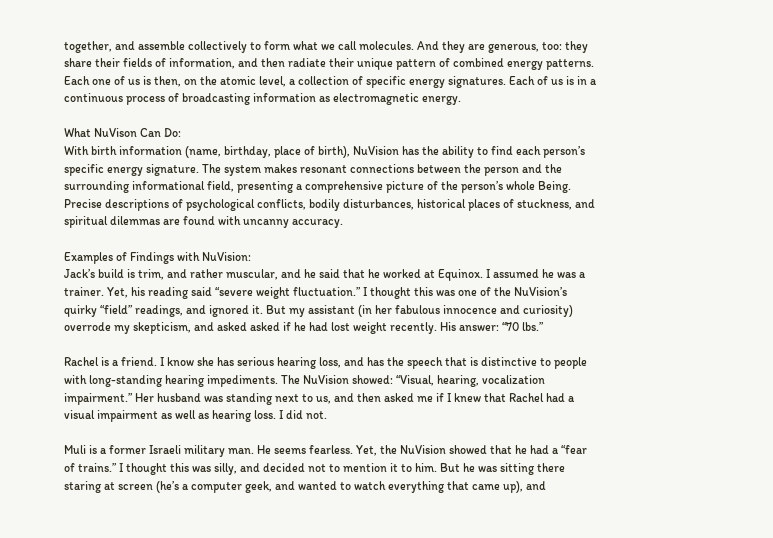together, and assemble collectively to form what we call molecules. And they are generous, too: they share their fields of information, and then radiate their unique pattern of combined energy patterns. Each one of us is then, on the atomic level, a collection of specific energy signatures. Each of us is in a continuous process of broadcasting information as electromagnetic energy.

What NuVison Can Do:
With birth information (name, birthday, place of birth), NuVision has the ability to find each person’s specific energy signature. The system makes resonant connections between the person and the surrounding informational field, presenting a comprehensive picture of the person’s whole Being. Precise descriptions of psychological conflicts, bodily disturbances, historical places of stuckness, and spiritual dilemmas are found with uncanny accuracy.

Examples of Findings with NuVision:
Jack’s build is trim, and rather muscular, and he said that he worked at Equinox. I assumed he was a trainer. Yet, his reading said “severe weight fluctuation.” I thought this was one of the NuVision’s quirky “field” readings, and ignored it. But my assistant (in her fabulous innocence and curiosity) overrode my skepticism, and asked asked if he had lost weight recently. His answer: “70 lbs.”

Rachel is a friend. I know she has serious hearing loss, and has the speech that is distinctive to people with long-standing hearing impediments. The NuVision showed: “Visual, hearing, vocalization impairment.” Her husband was standing next to us, and then asked me if I knew that Rachel had a visual impairment as well as hearing loss. I did not.

Muli is a former Israeli military man. He seems fearless. Yet, the NuVision showed that he had a “fear of trains.” I thought this was silly, and decided not to mention it to him. But he was sitting there staring at screen (he’s a computer geek, and wanted to watch everything that came up), and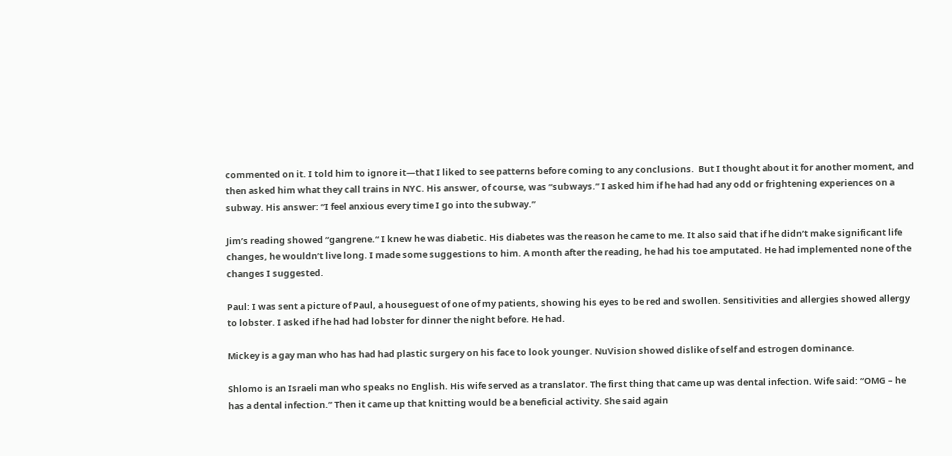commented on it. I told him to ignore it—that I liked to see patterns before coming to any conclusions.  But I thought about it for another moment, and then asked him what they call trains in NYC. His answer, of course, was “subways.” I asked him if he had had any odd or frightening experiences on a subway. His answer: “I feel anxious every time I go into the subway.”

Jim’s reading showed “gangrene.“ I knew he was diabetic. His diabetes was the reason he came to me. It also said that if he didn’t make significant life changes, he wouldn’t live long. I made some suggestions to him. A month after the reading, he had his toe amputated. He had implemented none of the changes I suggested.

Paul: I was sent a picture of Paul, a houseguest of one of my patients, showing his eyes to be red and swollen. Sensitivities and allergies showed allergy to lobster. I asked if he had had lobster for dinner the night before. He had.

Mickey is a gay man who has had had plastic surgery on his face to look younger. NuVision showed dislike of self and estrogen dominance.

Shlomo is an Israeli man who speaks no English. His wife served as a translator. The first thing that came up was dental infection. Wife said: “OMG – he has a dental infection.” Then it came up that knitting would be a beneficial activity. She said again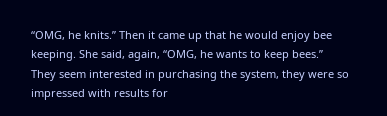“OMG, he knits.” Then it came up that he would enjoy bee keeping. She said, again, “OMG, he wants to keep bees.” They seem interested in purchasing the system, they were so impressed with results for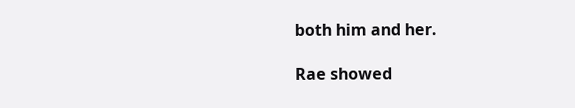both him and her.

Rae showed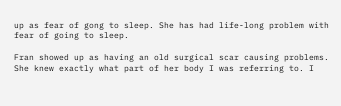up as fear of gong to sleep. She has had life-long problem with fear of going to sleep.

Fran showed up as having an old surgical scar causing problems. She knew exactly what part of her body I was referring to. I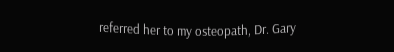referred her to my osteopath, Dr. Gary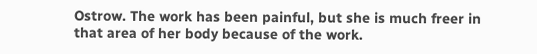Ostrow. The work has been painful, but she is much freer in that area of her body because of the work.